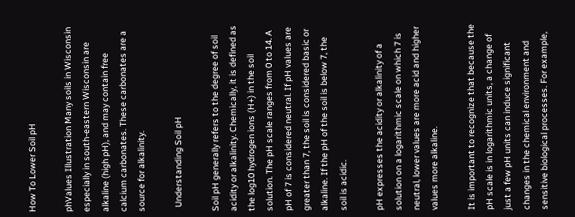How To Lower Soil pH

phValues Illustration Many soils in Wisconsin especially in south-eastern Wisconsin are alkaline (high pH), and may contain free calcium carbonates. These carbonates are a source for alkalinity.

  Understanding Soil pH

Soil pH generally refers to the degree of soil acidity or alkalinity. Chemically, it is defined as the log10 hydrogen ions (H+) in the soil solution. The pH scale ranges from 0 to 14. A pH of 7 is considered neutral. If pH values are greater than 7, the soil is considered basic or alkaline. If the pH of the soil is below 7, the soil is acidic.

pH expresses the acidity or alkalinity of a solution on a logarithmic scale on which 7 is neutral, lower values are more acid and higher values more alkaline.

It is important to recognize that because the pH scale is in logarithmic units, a change of just a few pH units can induce significant changes in the chemical environment and sensitive biological processes. For example,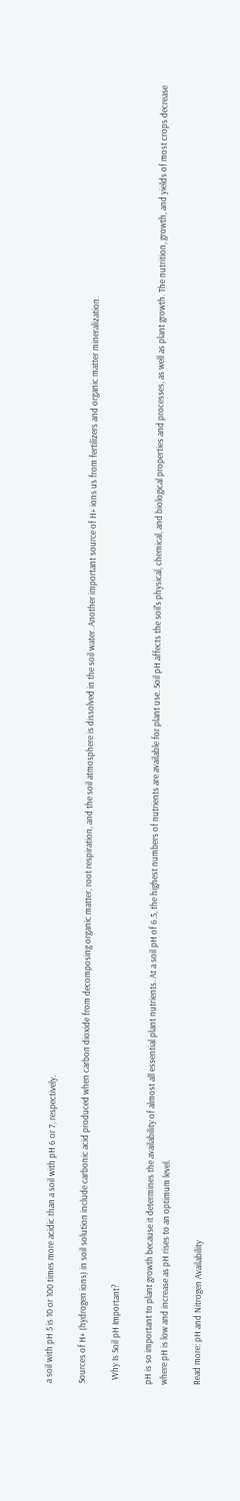a soil with pH 5 is 10 or 100 times more acidic than a soil with pH 6 or 7, respectively.

Sources of H+ (hydrogen ions) in soil solution include carbonic acid produced when carbon dioxide from decomposing organic matter, root respiration, and the soil atmosphere is dissolved in the soil water. Another important source of H+ ions us from fertilizers and organic matter mineralization.

  Why Is Soil pH Important?

pH is so important to plant growth because it determines the availability of almost all essential plant nutrients. At a soil pH of 6.5, the highest numbers of nutrients are available for plant use. Soil pH affects the soil's physical, chemical, and biological properties and processes, as well as plant growth. The nutrition, growth, and yields of most crops decrease where pH is low and increase as pH rises to an optimum level.

Read more: pH and Nitrogen Availability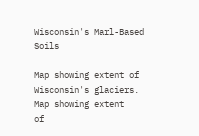Wisconsin's Marl-Based Soils

Map showing extent of Wisconsin's glaciers.
Map showing extent
of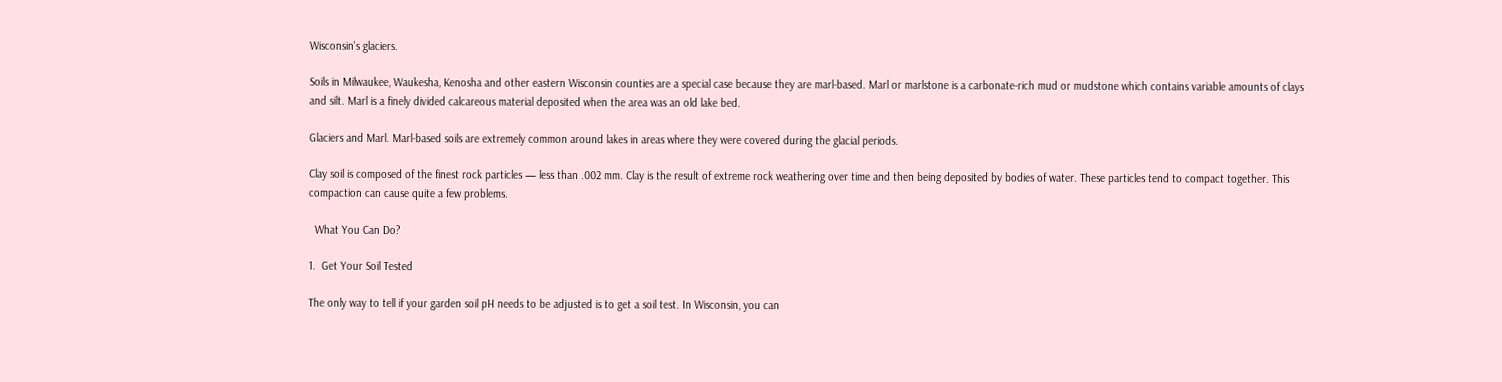Wisconsin's glaciers.

Soils in Milwaukee, Waukesha, Kenosha and other eastern Wisconsin counties are a special case because they are marl-based. Marl or marlstone is a carbonate-rich mud or mudstone which contains variable amounts of clays and silt. Marl is a finely divided calcareous material deposited when the area was an old lake bed.

Glaciers and Marl. Marl-based soils are extremely common around lakes in areas where they were covered during the glacial periods.

Clay soil is composed of the finest rock particles — less than .002 mm. Clay is the result of extreme rock weathering over time and then being deposited by bodies of water. These particles tend to compact together. This compaction can cause quite a few problems.

  What You Can Do?

1.  Get Your Soil Tested

The only way to tell if your garden soil pH needs to be adjusted is to get a soil test. In Wisconsin, you can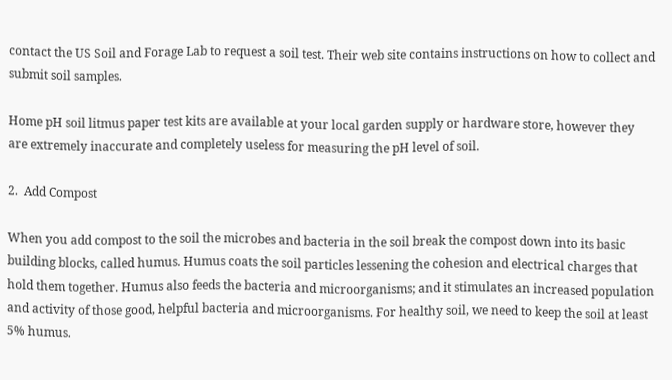contact the US Soil and Forage Lab to request a soil test. Their web site contains instructions on how to collect and submit soil samples.

Home pH soil litmus paper test kits are available at your local garden supply or hardware store, however they are extremely inaccurate and completely useless for measuring the pH level of soil.

2.  Add Compost

When you add compost to the soil the microbes and bacteria in the soil break the compost down into its basic building blocks, called humus. Humus coats the soil particles lessening the cohesion and electrical charges that hold them together. Humus also feeds the bacteria and microorganisms; and it stimulates an increased population and activity of those good, helpful bacteria and microorganisms. For healthy soil, we need to keep the soil at least 5% humus.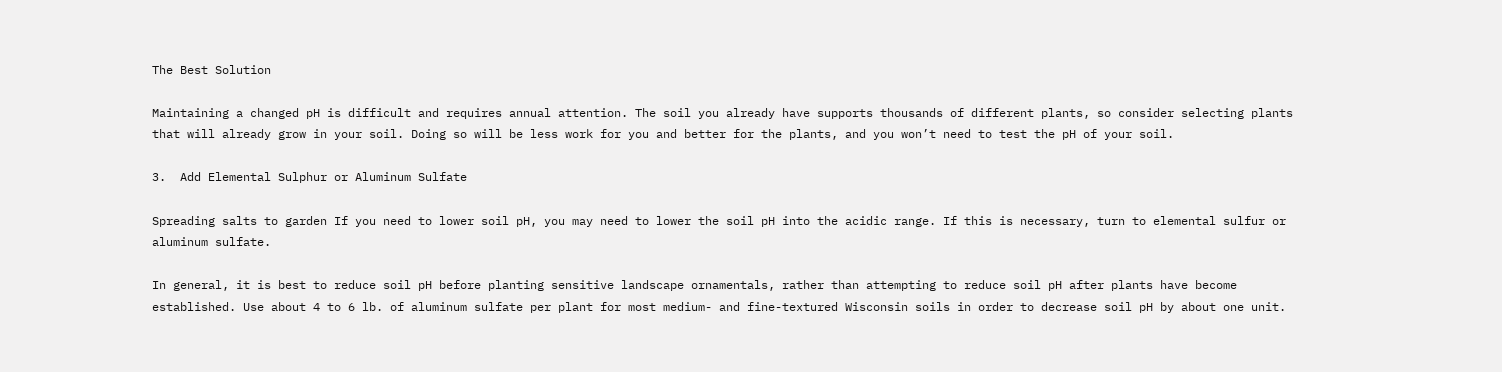The Best Solution

Maintaining a changed pH is difficult and requires annual attention. The soil you already have supports thousands of different plants, so consider selecting plants that will already grow in your soil. Doing so will be less work for you and better for the plants, and you won’t need to test the pH of your soil.

3.  Add Elemental Sulphur or Aluminum Sulfate

Spreading salts to garden If you need to lower soil pH, you may need to lower the soil pH into the acidic range. If this is necessary, turn to elemental sulfur or aluminum sulfate.

In general, it is best to reduce soil pH before planting sensitive landscape ornamentals, rather than attempting to reduce soil pH after plants have become established. Use about 4 to 6 lb. of aluminum sulfate per plant for most medium- and fine-textured Wisconsin soils in order to decrease soil pH by about one unit.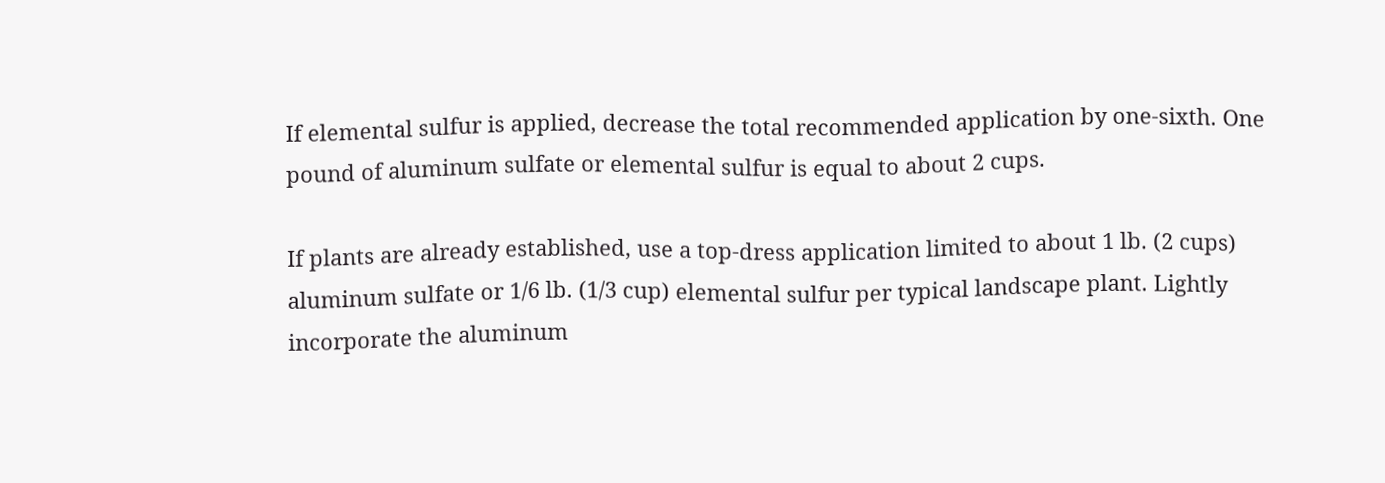If elemental sulfur is applied, decrease the total recommended application by one-sixth. One pound of aluminum sulfate or elemental sulfur is equal to about 2 cups.

If plants are already established, use a top-dress application limited to about 1 lb. (2 cups) aluminum sulfate or 1/6 lb. (1/3 cup) elemental sulfur per typical landscape plant. Lightly incorporate the aluminum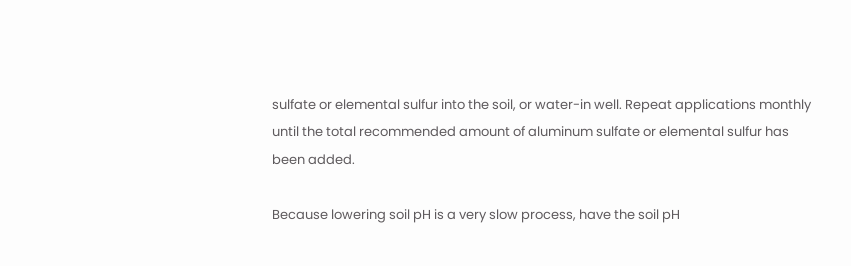sulfate or elemental sulfur into the soil, or water-in well. Repeat applications monthly until the total recommended amount of aluminum sulfate or elemental sulfur has been added.

Because lowering soil pH is a very slow process, have the soil pH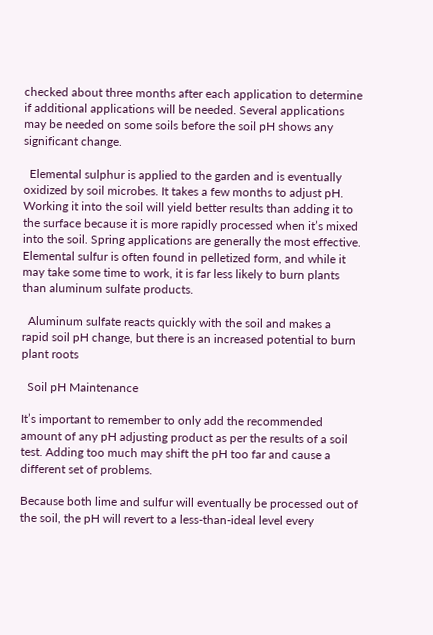checked about three months after each application to determine if additional applications will be needed. Several applications may be needed on some soils before the soil pH shows any significant change.

  Elemental sulphur is applied to the garden and is eventually oxidized by soil microbes. It takes a few months to adjust pH. Working it into the soil will yield better results than adding it to the surface because it is more rapidly processed when it’s mixed into the soil. Spring applications are generally the most effective. Elemental sulfur is often found in pelletized form, and while it may take some time to work, it is far less likely to burn plants than aluminum sulfate products.

  Aluminum sulfate reacts quickly with the soil and makes a rapid soil pH change, but there is an increased potential to burn plant roots

  Soil pH Maintenance

It’s important to remember to only add the recommended amount of any pH adjusting product as per the results of a soil test. Adding too much may shift the pH too far and cause a different set of problems.

Because both lime and sulfur will eventually be processed out of the soil, the pH will revert to a less-than-ideal level every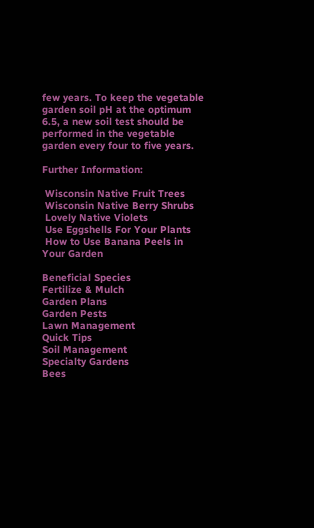few years. To keep the vegetable garden soil pH at the optimum 6.5, a new soil test should be performed in the vegetable garden every four to five years.

Further Information:

 Wisconsin Native Fruit Trees
 Wisconsin Native Berry Shrubs
 Lovely Native Violets
 Use Eggshells For Your Plants
 How to Use Banana Peels in Your Garden

Beneficial Species
Fertilize & Mulch
Garden Plans
Garden Pests
Lawn Management
Quick Tips
Soil Management
Specialty Gardens
Bees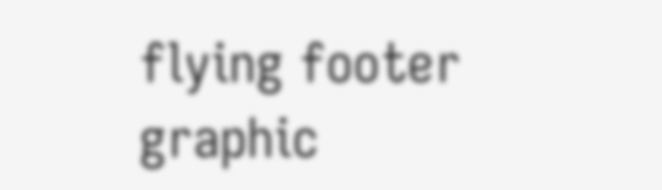flying footer graphic